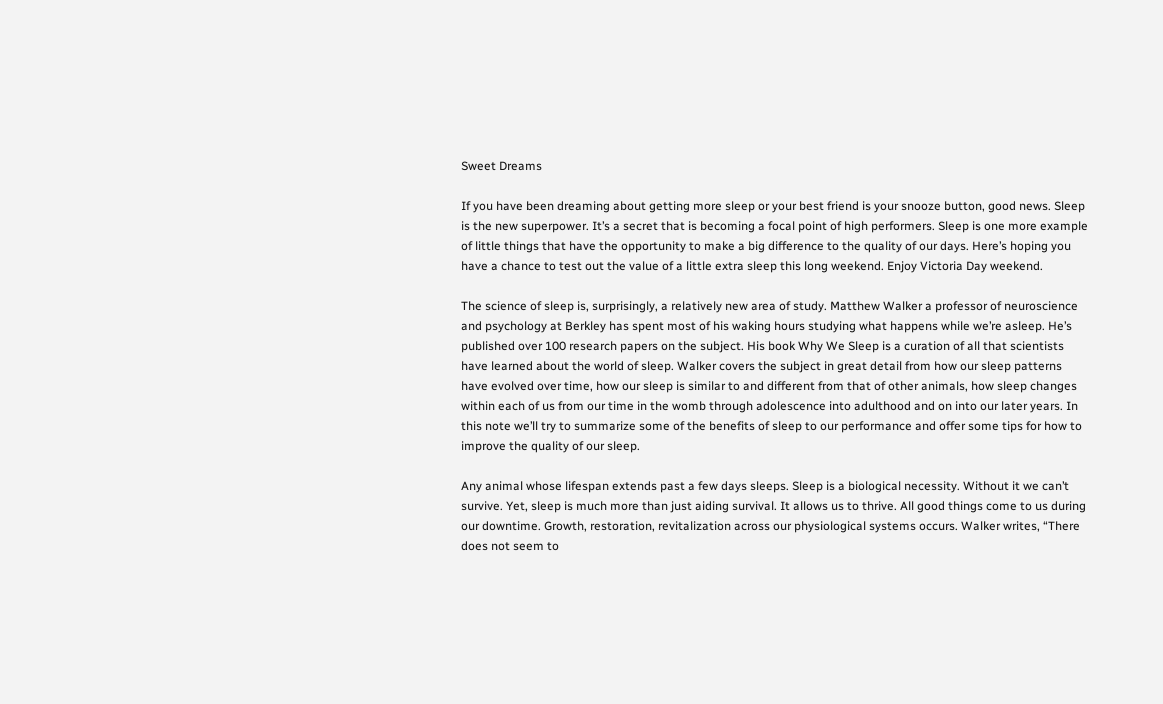Sweet Dreams

If you have been dreaming about getting more sleep or your best friend is your snooze button, good news. Sleep is the new superpower. It’s a secret that is becoming a focal point of high performers. Sleep is one more example of little things that have the opportunity to make a big difference to the quality of our days. Here’s hoping you have a chance to test out the value of a little extra sleep this long weekend. Enjoy Victoria Day weekend.

The science of sleep is, surprisingly, a relatively new area of study. Matthew Walker a professor of neuroscience and psychology at Berkley has spent most of his waking hours studying what happens while we’re asleep. He’s published over 100 research papers on the subject. His book Why We Sleep is a curation of all that scientists have learned about the world of sleep. Walker covers the subject in great detail from how our sleep patterns have evolved over time, how our sleep is similar to and different from that of other animals, how sleep changes within each of us from our time in the womb through adolescence into adulthood and on into our later years. In this note we’ll try to summarize some of the benefits of sleep to our performance and offer some tips for how to improve the quality of our sleep.

Any animal whose lifespan extends past a few days sleeps. Sleep is a biological necessity. Without it we can’t survive. Yet, sleep is much more than just aiding survival. It allows us to thrive. All good things come to us during our downtime. Growth, restoration, revitalization across our physiological systems occurs. Walker writes, “There does not seem to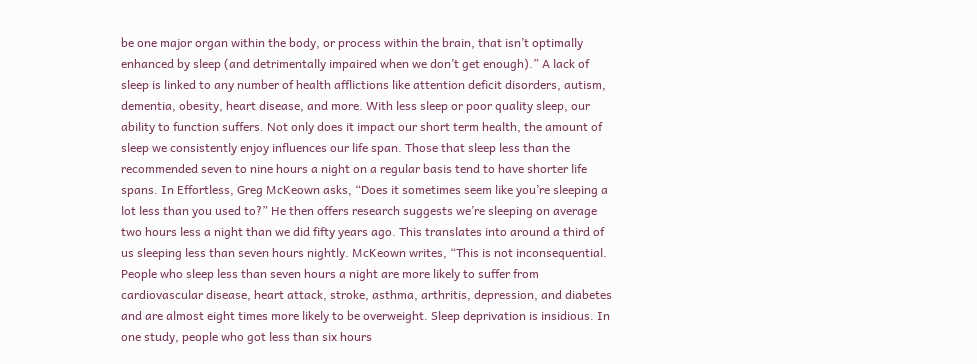be one major organ within the body, or process within the brain, that isn’t optimally enhanced by sleep (and detrimentally impaired when we don’t get enough).” A lack of sleep is linked to any number of health afflictions like attention deficit disorders, autism, dementia, obesity, heart disease, and more. With less sleep or poor quality sleep, our ability to function suffers. Not only does it impact our short term health, the amount of sleep we consistently enjoy influences our life span. Those that sleep less than the recommended seven to nine hours a night on a regular basis tend to have shorter life spans. In Effortless, Greg McKeown asks, “Does it sometimes seem like you’re sleeping a lot less than you used to?” He then offers research suggests we’re sleeping on average two hours less a night than we did fifty years ago. This translates into around a third of us sleeping less than seven hours nightly. McKeown writes, “This is not inconsequential. People who sleep less than seven hours a night are more likely to suffer from cardiovascular disease, heart attack, stroke, asthma, arthritis, depression, and diabetes and are almost eight times more likely to be overweight. Sleep deprivation is insidious. In one study, people who got less than six hours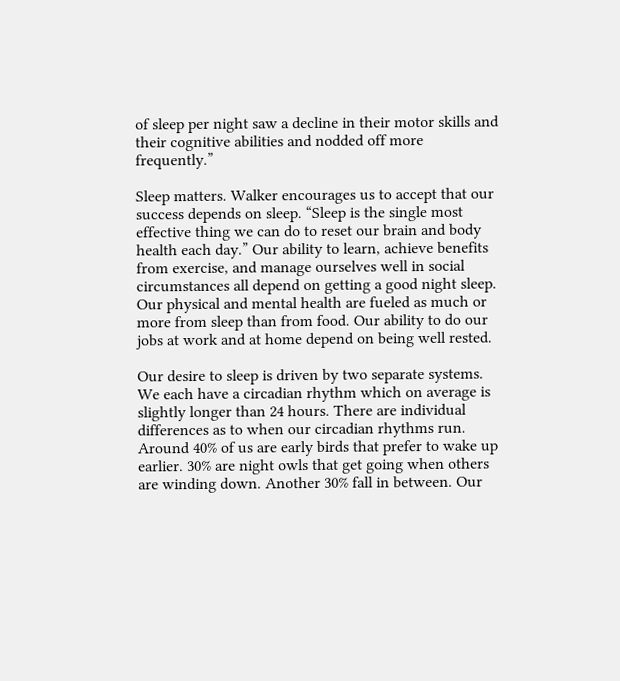of sleep per night saw a decline in their motor skills and their cognitive abilities and nodded off more frequently.”

Sleep matters. Walker encourages us to accept that our success depends on sleep. “Sleep is the single most effective thing we can do to reset our brain and body health each day.” Our ability to learn, achieve benefits from exercise, and manage ourselves well in social circumstances all depend on getting a good night sleep. Our physical and mental health are fueled as much or more from sleep than from food. Our ability to do our jobs at work and at home depend on being well rested.

Our desire to sleep is driven by two separate systems. We each have a circadian rhythm which on average is slightly longer than 24 hours. There are individual differences as to when our circadian rhythms run. Around 40% of us are early birds that prefer to wake up earlier. 30% are night owls that get going when others are winding down. Another 30% fall in between. Our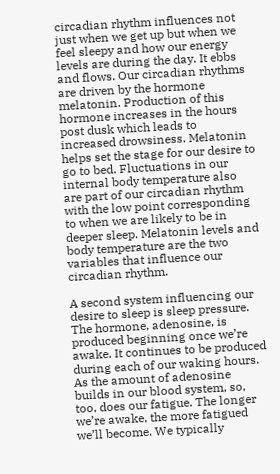circadian rhythm influences not just when we get up but when we feel sleepy and how our energy levels are during the day. It ebbs and flows. Our circadian rhythms are driven by the hormone melatonin. Production of this hormone increases in the hours post dusk which leads to increased drowsiness. Melatonin helps set the stage for our desire to go to bed. Fluctuations in our internal body temperature also are part of our circadian rhythm with the low point corresponding to when we are likely to be in deeper sleep. Melatonin levels and body temperature are the two variables that influence our circadian rhythm.

A second system influencing our desire to sleep is sleep pressure. The hormone, adenosine, is produced beginning once we’re awake. It continues to be produced during each of our waking hours. As the amount of adenosine builds in our blood system, so, too, does our fatigue. The longer we’re awake, the more fatigued we’ll become. We typically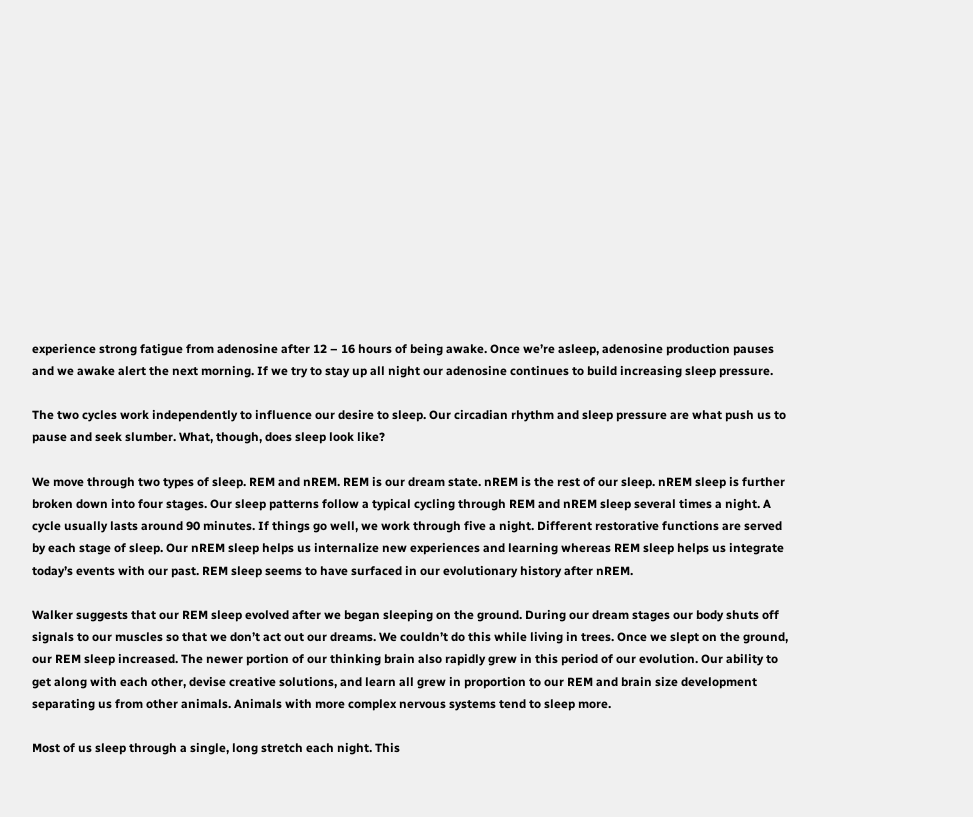experience strong fatigue from adenosine after 12 – 16 hours of being awake. Once we’re asleep, adenosine production pauses and we awake alert the next morning. If we try to stay up all night our adenosine continues to build increasing sleep pressure.

The two cycles work independently to influence our desire to sleep. Our circadian rhythm and sleep pressure are what push us to pause and seek slumber. What, though, does sleep look like?

We move through two types of sleep. REM and nREM. REM is our dream state. nREM is the rest of our sleep. nREM sleep is further broken down into four stages. Our sleep patterns follow a typical cycling through REM and nREM sleep several times a night. A cycle usually lasts around 90 minutes. If things go well, we work through five a night. Different restorative functions are served by each stage of sleep. Our nREM sleep helps us internalize new experiences and learning whereas REM sleep helps us integrate today’s events with our past. REM sleep seems to have surfaced in our evolutionary history after nREM.

Walker suggests that our REM sleep evolved after we began sleeping on the ground. During our dream stages our body shuts off signals to our muscles so that we don’t act out our dreams. We couldn’t do this while living in trees. Once we slept on the ground, our REM sleep increased. The newer portion of our thinking brain also rapidly grew in this period of our evolution. Our ability to get along with each other, devise creative solutions, and learn all grew in proportion to our REM and brain size development separating us from other animals. Animals with more complex nervous systems tend to sleep more.

Most of us sleep through a single, long stretch each night. This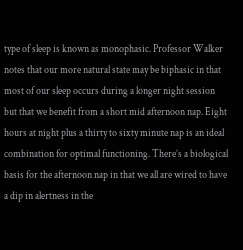type of sleep is known as monophasic. Professor Walker notes that our more natural state may be biphasic in that most of our sleep occurs during a longer night session but that we benefit from a short mid afternoon nap. Eight hours at night plus a thirty to sixty minute nap is an ideal combination for optimal functioning. There’s a biological basis for the afternoon nap in that we all are wired to have a dip in alertness in the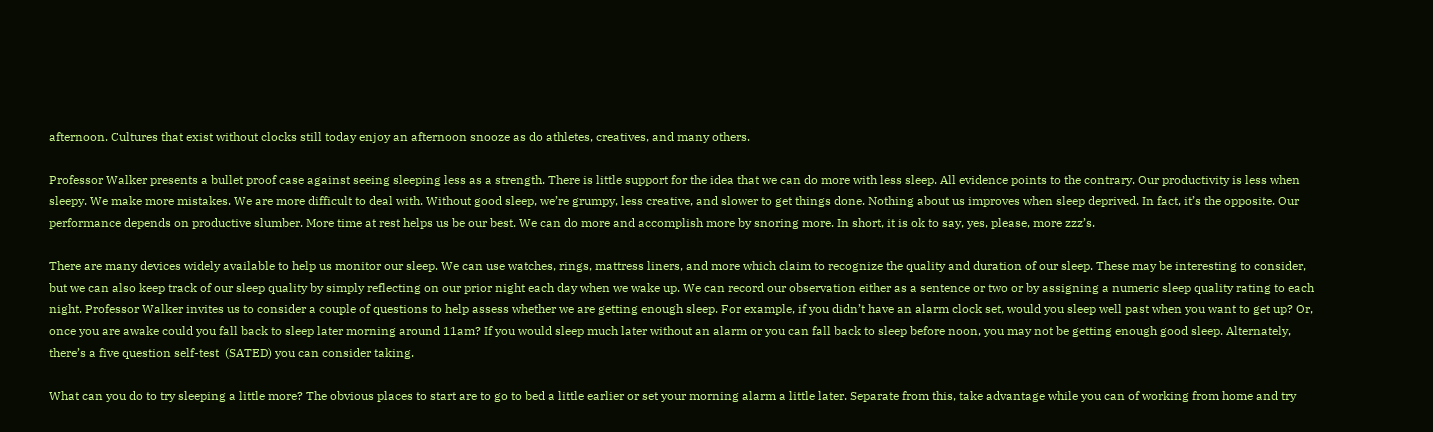afternoon. Cultures that exist without clocks still today enjoy an afternoon snooze as do athletes, creatives, and many others.

Professor Walker presents a bullet proof case against seeing sleeping less as a strength. There is little support for the idea that we can do more with less sleep. All evidence points to the contrary. Our productivity is less when sleepy. We make more mistakes. We are more difficult to deal with. Without good sleep, we’re grumpy, less creative, and slower to get things done. Nothing about us improves when sleep deprived. In fact, it’s the opposite. Our performance depends on productive slumber. More time at rest helps us be our best. We can do more and accomplish more by snoring more. In short, it is ok to say, yes, please, more zzz’s.

There are many devices widely available to help us monitor our sleep. We can use watches, rings, mattress liners, and more which claim to recognize the quality and duration of our sleep. These may be interesting to consider, but we can also keep track of our sleep quality by simply reflecting on our prior night each day when we wake up. We can record our observation either as a sentence or two or by assigning a numeric sleep quality rating to each night. Professor Walker invites us to consider a couple of questions to help assess whether we are getting enough sleep. For example, if you didn’t have an alarm clock set, would you sleep well past when you want to get up? Or, once you are awake could you fall back to sleep later morning around 11am? If you would sleep much later without an alarm or you can fall back to sleep before noon, you may not be getting enough good sleep. Alternately, there’s a five question self-test  (SATED) you can consider taking.

What can you do to try sleeping a little more? The obvious places to start are to go to bed a little earlier or set your morning alarm a little later. Separate from this, take advantage while you can of working from home and try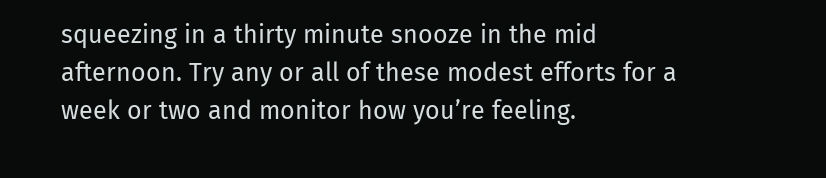squeezing in a thirty minute snooze in the mid afternoon. Try any or all of these modest efforts for a week or two and monitor how you’re feeling.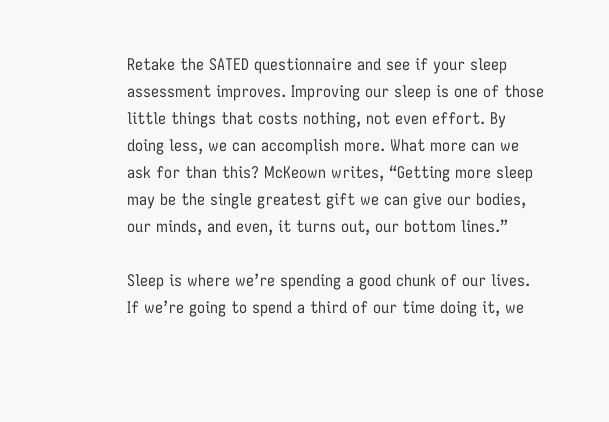Retake the SATED questionnaire and see if your sleep assessment improves. Improving our sleep is one of those little things that costs nothing, not even effort. By doing less, we can accomplish more. What more can we ask for than this? McKeown writes, “Getting more sleep may be the single greatest gift we can give our bodies, our minds, and even, it turns out, our bottom lines.”

Sleep is where we’re spending a good chunk of our lives. If we’re going to spend a third of our time doing it, we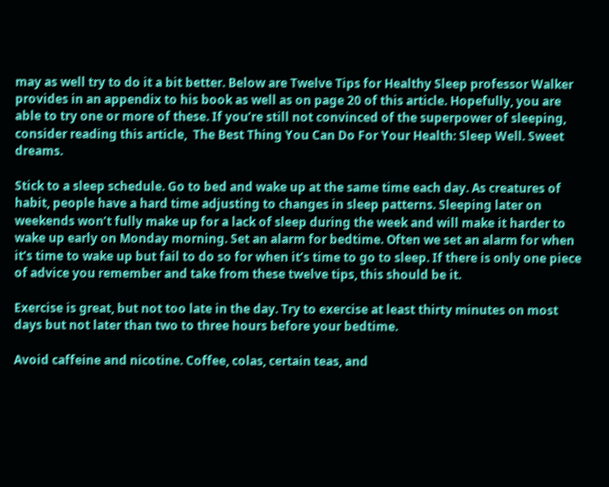may as well try to do it a bit better. Below are Twelve Tips for Healthy Sleep professor Walker provides in an appendix to his book as well as on page 20 of this article. Hopefully, you are able to try one or more of these. If you’re still not convinced of the superpower of sleeping, consider reading this article,  The Best Thing You Can Do For Your Health: Sleep Well. Sweet dreams.

Stick to a sleep schedule. Go to bed and wake up at the same time each day. As creatures of habit, people have a hard time adjusting to changes in sleep patterns. Sleeping later on weekends won’t fully make up for a lack of sleep during the week and will make it harder to wake up early on Monday morning. Set an alarm for bedtime. Often we set an alarm for when it’s time to wake up but fail to do so for when it’s time to go to sleep. If there is only one piece of advice you remember and take from these twelve tips, this should be it.

Exercise is great, but not too late in the day. Try to exercise at least thirty minutes on most days but not later than two to three hours before your bedtime.

Avoid caffeine and nicotine. Coffee, colas, certain teas, and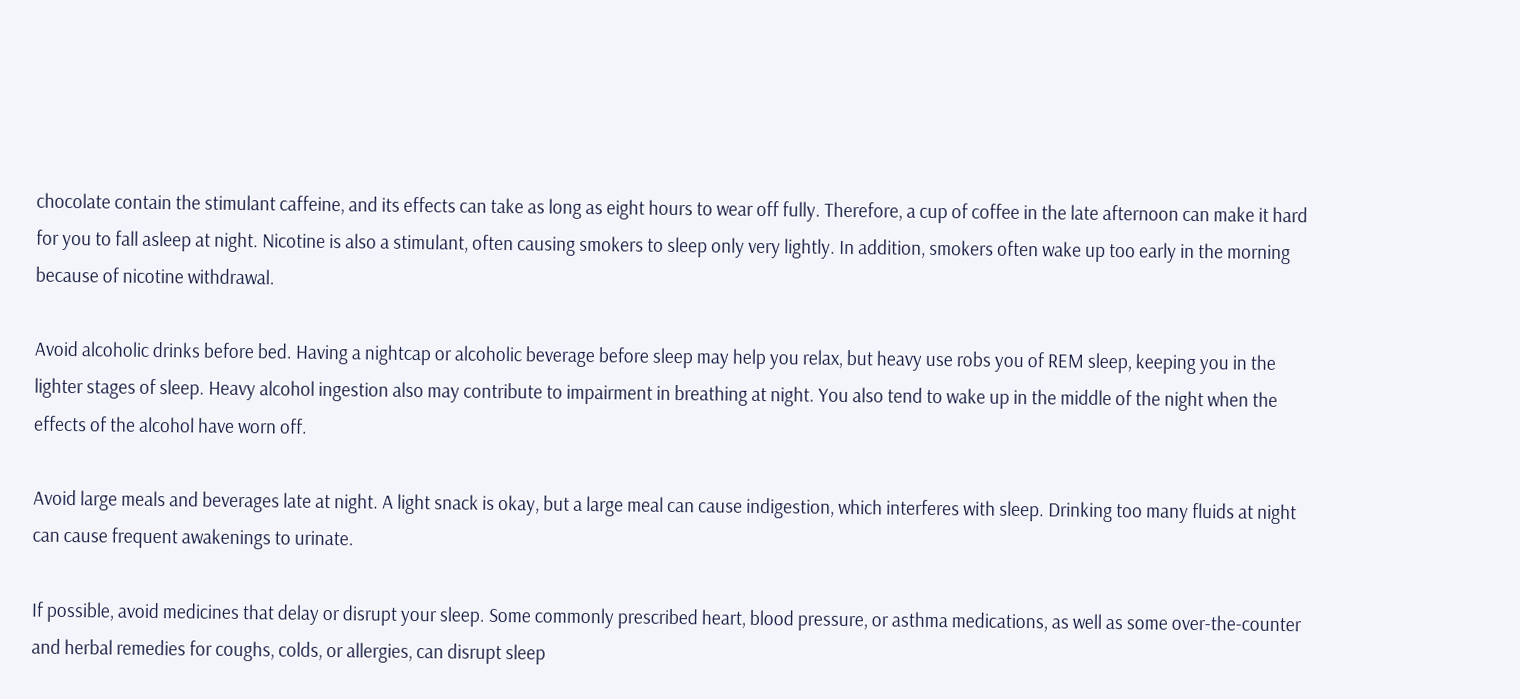chocolate contain the stimulant caffeine, and its effects can take as long as eight hours to wear off fully. Therefore, a cup of coffee in the late afternoon can make it hard for you to fall asleep at night. Nicotine is also a stimulant, often causing smokers to sleep only very lightly. In addition, smokers often wake up too early in the morning because of nicotine withdrawal.

Avoid alcoholic drinks before bed. Having a nightcap or alcoholic beverage before sleep may help you relax, but heavy use robs you of REM sleep, keeping you in the lighter stages of sleep. Heavy alcohol ingestion also may contribute to impairment in breathing at night. You also tend to wake up in the middle of the night when the effects of the alcohol have worn off.

Avoid large meals and beverages late at night. A light snack is okay, but a large meal can cause indigestion, which interferes with sleep. Drinking too many fluids at night can cause frequent awakenings to urinate.

If possible, avoid medicines that delay or disrupt your sleep. Some commonly prescribed heart, blood pressure, or asthma medications, as well as some over-the-counter and herbal remedies for coughs, colds, or allergies, can disrupt sleep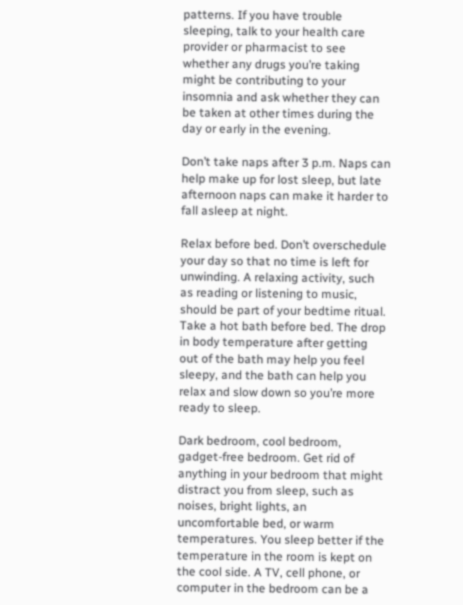patterns. If you have trouble sleeping, talk to your health care provider or pharmacist to see whether any drugs you’re taking might be contributing to your insomnia and ask whether they can be taken at other times during the day or early in the evening.

Don’t take naps after 3 p.m. Naps can help make up for lost sleep, but late afternoon naps can make it harder to fall asleep at night.

Relax before bed. Don’t overschedule your day so that no time is left for unwinding. A relaxing activity, such as reading or listening to music, should be part of your bedtime ritual. Take a hot bath before bed. The drop in body temperature after getting out of the bath may help you feel sleepy, and the bath can help you relax and slow down so you’re more ready to sleep.

Dark bedroom, cool bedroom, gadget-free bedroom. Get rid of anything in your bedroom that might distract you from sleep, such as noises, bright lights, an uncomfortable bed, or warm temperatures. You sleep better if the temperature in the room is kept on the cool side. A TV, cell phone, or computer in the bedroom can be a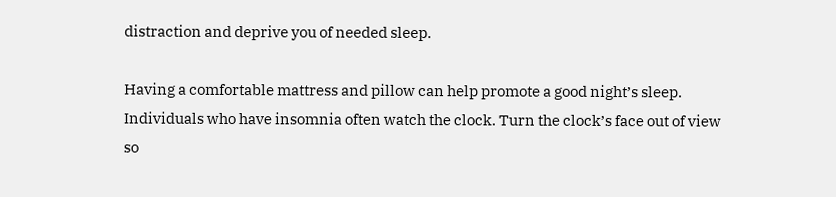distraction and deprive you of needed sleep.

Having a comfortable mattress and pillow can help promote a good night’s sleep. Individuals who have insomnia often watch the clock. Turn the clock’s face out of view so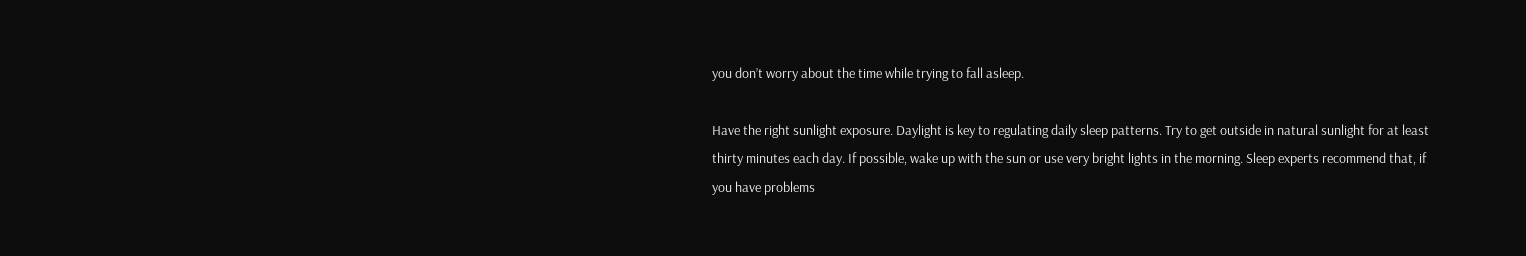you don’t worry about the time while trying to fall asleep.

Have the right sunlight exposure. Daylight is key to regulating daily sleep patterns. Try to get outside in natural sunlight for at least thirty minutes each day. If possible, wake up with the sun or use very bright lights in the morning. Sleep experts recommend that, if you have problems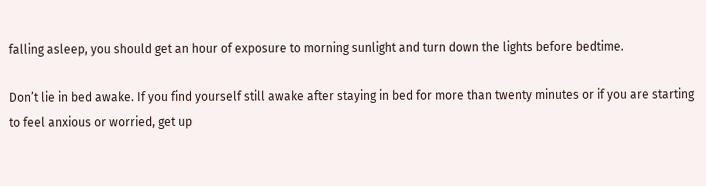falling asleep, you should get an hour of exposure to morning sunlight and turn down the lights before bedtime.

Don’t lie in bed awake. If you find yourself still awake after staying in bed for more than twenty minutes or if you are starting to feel anxious or worried, get up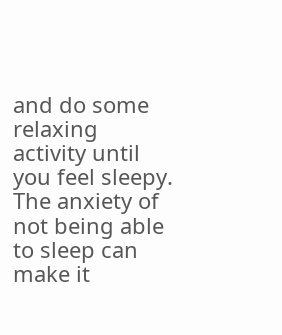and do some relaxing activity until you feel sleepy. The anxiety of not being able to sleep can make it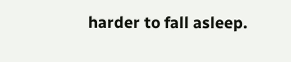harder to fall asleep.